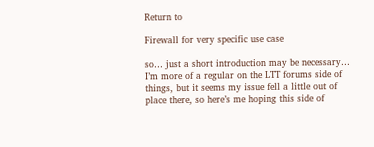Return to

Firewall for very specific use case

so… just a short introduction may be necessary…
I’m more of a regular on the LTT forums side of things, but it seems my issue fell a little out of place there, so here’s me hoping this side of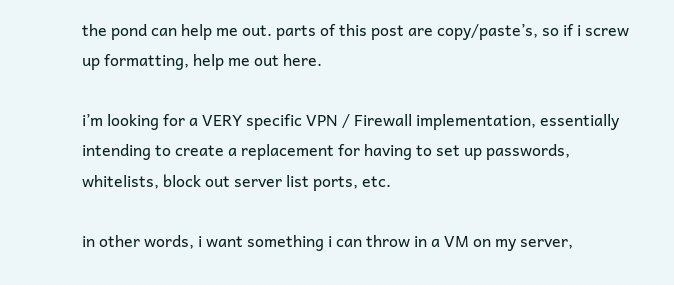the pond can help me out. parts of this post are copy/paste’s, so if i screw up formatting, help me out here.

i’m looking for a VERY specific VPN / Firewall implementation, essentially intending to create a replacement for having to set up passwords, whitelists, block out server list ports, etc.

in other words, i want something i can throw in a VM on my server,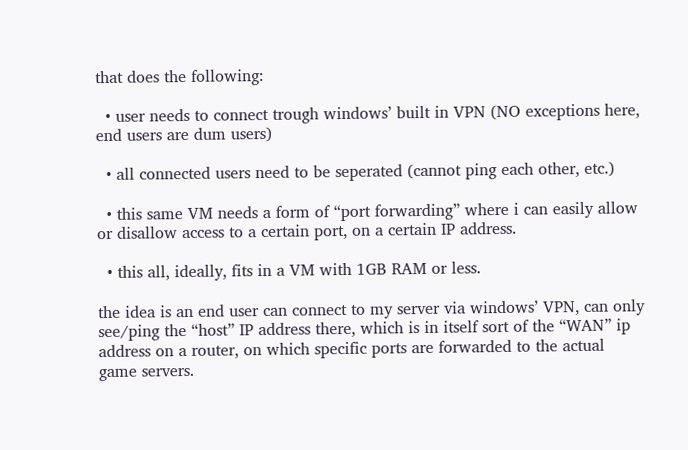that does the following:

  • user needs to connect trough windows’ built in VPN (NO exceptions here, end users are dum users)

  • all connected users need to be seperated (cannot ping each other, etc.)

  • this same VM needs a form of “port forwarding” where i can easily allow or disallow access to a certain port, on a certain IP address.

  • this all, ideally, fits in a VM with 1GB RAM or less.

the idea is an end user can connect to my server via windows’ VPN, can only see/ping the “host” IP address there, which is in itself sort of the “WAN” ip address on a router, on which specific ports are forwarded to the actual game servers.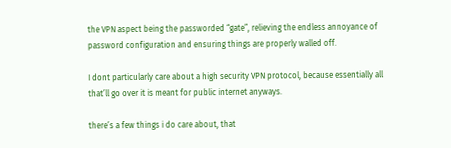the VPN aspect being the passworded “gate”, relieving the endless annoyance of password configuration and ensuring things are properly walled off.

I dont particularly care about a high security VPN protocol, because essentially all that’ll go over it is meant for public internet anyways.

there’s a few things i do care about, that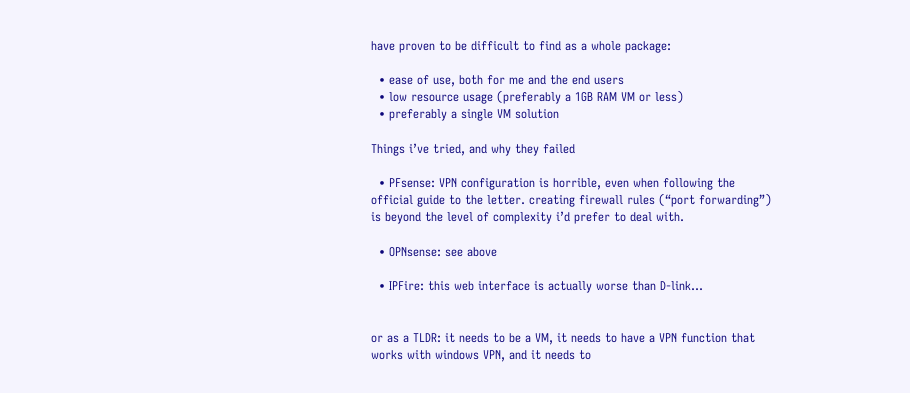have proven to be difficult to find as a whole package:

  • ease of use, both for me and the end users
  • low resource usage (preferably a 1GB RAM VM or less)
  • preferably a single VM solution

Things i’ve tried, and why they failed

  • PFsense: VPN configuration is horrible, even when following the official guide to the letter. creating firewall rules (“port forwarding”) is beyond the level of complexity i’d prefer to deal with.

  • OPNsense: see above

  • IPFire: this web interface is actually worse than D-link…


or as a TLDR: it needs to be a VM, it needs to have a VPN function that works with windows VPN, and it needs to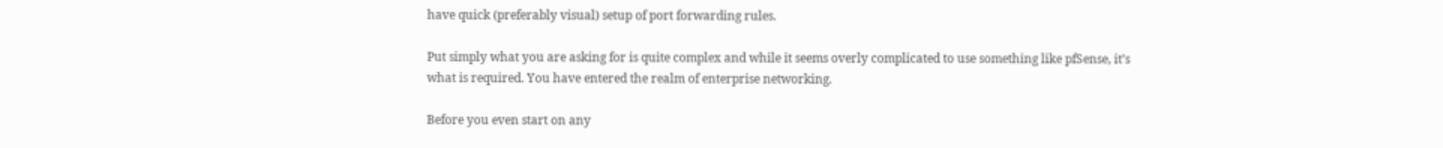have quick (preferably visual) setup of port forwarding rules.

Put simply what you are asking for is quite complex and while it seems overly complicated to use something like pfSense, it’s what is required. You have entered the realm of enterprise networking.

Before you even start on any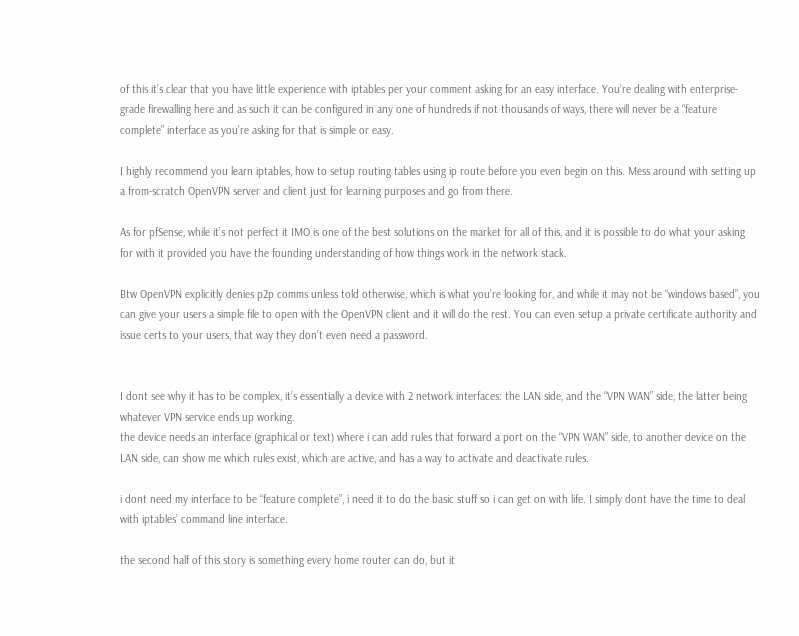of this it’s clear that you have little experience with iptables per your comment asking for an easy interface. You’re dealing with enterprise-grade firewalling here and as such it can be configured in any one of hundreds if not thousands of ways, there will never be a “feature complete” interface as you’re asking for that is simple or easy.

I highly recommend you learn iptables, how to setup routing tables using ip route before you even begin on this. Mess around with setting up a from-scratch OpenVPN server and client just for learning purposes and go from there.

As for pfSense, while it’s not perfect it IMO is one of the best solutions on the market for all of this, and it is possible to do what your asking for with it provided you have the founding understanding of how things work in the network stack.

Btw OpenVPN explicitly denies p2p comms unless told otherwise, which is what you’re looking for, and while it may not be “windows based”, you can give your users a simple file to open with the OpenVPN client and it will do the rest. You can even setup a private certificate authority and issue certs to your users, that way they don’t even need a password.


I dont see why it has to be complex, it’s essentially a device with 2 network interfaces: the LAN side, and the “VPN WAN” side, the latter being whatever VPN service ends up working.
the device needs an interface (graphical or text) where i can add rules that forward a port on the “VPN WAN” side, to another device on the LAN side, can show me which rules exist, which are active, and has a way to activate and deactivate rules.

i dont need my interface to be “feature complete”, i need it to do the basic stuff so i can get on with life. I simply dont have the time to deal with iptables’ command line interface.

the second half of this story is something every home router can do, but it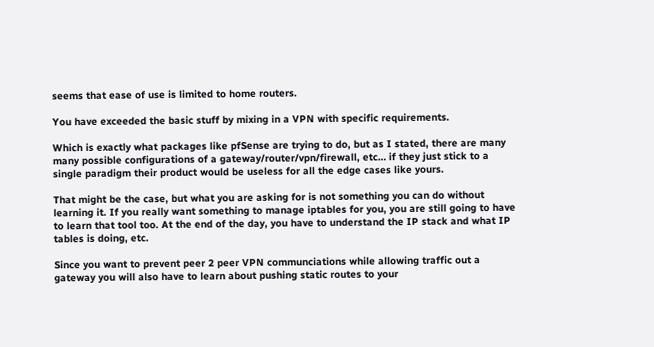seems that ease of use is limited to home routers.

You have exceeded the basic stuff by mixing in a VPN with specific requirements.

Which is exactly what packages like pfSense are trying to do, but as I stated, there are many many possible configurations of a gateway/router/vpn/firewall, etc… if they just stick to a single paradigm their product would be useless for all the edge cases like yours.

That might be the case, but what you are asking for is not something you can do without learning it. If you really want something to manage iptables for you, you are still going to have to learn that tool too. At the end of the day, you have to understand the IP stack and what IP tables is doing, etc.

Since you want to prevent peer 2 peer VPN communciations while allowing traffic out a gateway you will also have to learn about pushing static routes to your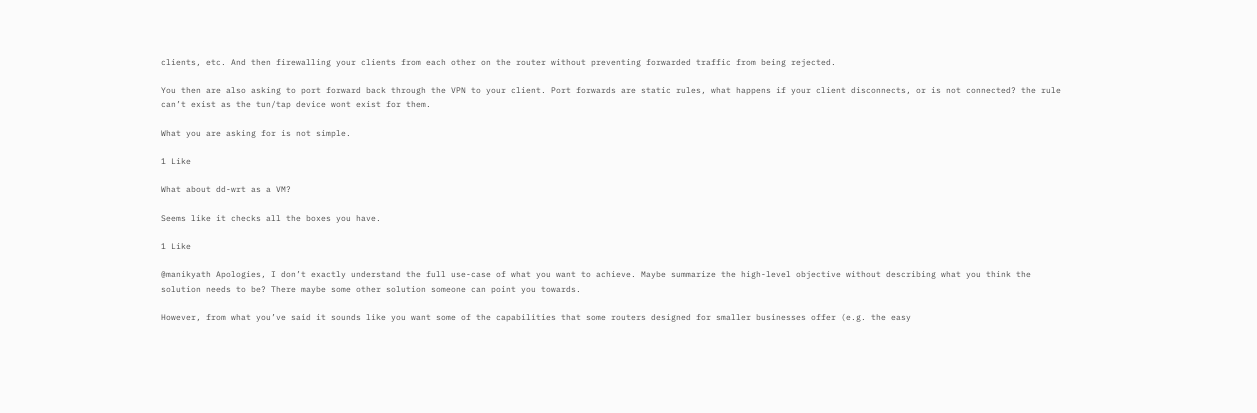clients, etc. And then firewalling your clients from each other on the router without preventing forwarded traffic from being rejected.

You then are also asking to port forward back through the VPN to your client. Port forwards are static rules, what happens if your client disconnects, or is not connected? the rule can’t exist as the tun/tap device wont exist for them.

What you are asking for is not simple.

1 Like

What about dd-wrt as a VM?

Seems like it checks all the boxes you have.

1 Like

@manikyath Apologies, I don’t exactly understand the full use-case of what you want to achieve. Maybe summarize the high-level objective without describing what you think the solution needs to be? There maybe some other solution someone can point you towards.

However, from what you’ve said it sounds like you want some of the capabilities that some routers designed for smaller businesses offer (e.g. the easy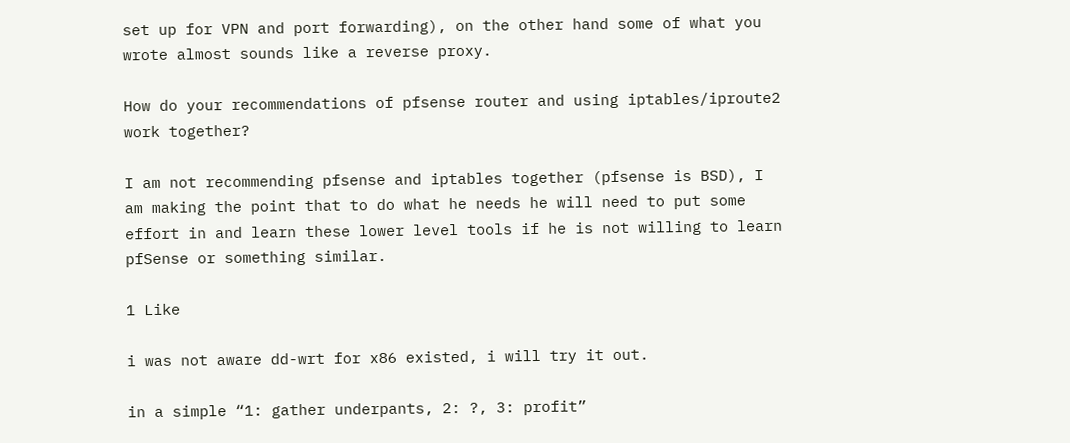set up for VPN and port forwarding), on the other hand some of what you wrote almost sounds like a reverse proxy.

How do your recommendations of pfsense router and using iptables/iproute2 work together?

I am not recommending pfsense and iptables together (pfsense is BSD), I am making the point that to do what he needs he will need to put some effort in and learn these lower level tools if he is not willing to learn pfSense or something similar.

1 Like

i was not aware dd-wrt for x86 existed, i will try it out.

in a simple “1: gather underpants, 2: ?, 3: profit”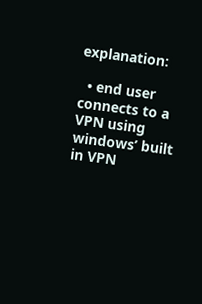explanation:

  • end user connects to a VPN using windows’ built in VPN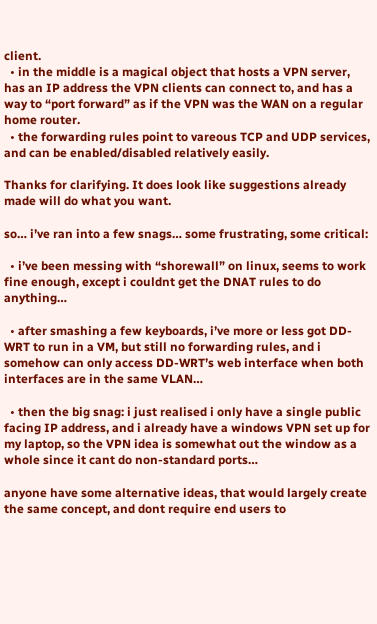client.
  • in the middle is a magical object that hosts a VPN server, has an IP address the VPN clients can connect to, and has a way to “port forward” as if the VPN was the WAN on a regular home router.
  • the forwarding rules point to vareous TCP and UDP services, and can be enabled/disabled relatively easily.

Thanks for clarifying. It does look like suggestions already made will do what you want.

so… i’ve ran into a few snags… some frustrating, some critical:

  • i’ve been messing with “shorewall” on linux, seems to work fine enough, except i couldnt get the DNAT rules to do anything…

  • after smashing a few keyboards, i’ve more or less got DD-WRT to run in a VM, but still no forwarding rules, and i somehow can only access DD-WRT’s web interface when both interfaces are in the same VLAN…

  • then the big snag: i just realised i only have a single public facing IP address, and i already have a windows VPN set up for my laptop, so the VPN idea is somewhat out the window as a whole since it cant do non-standard ports…

anyone have some alternative ideas, that would largely create the same concept, and dont require end users to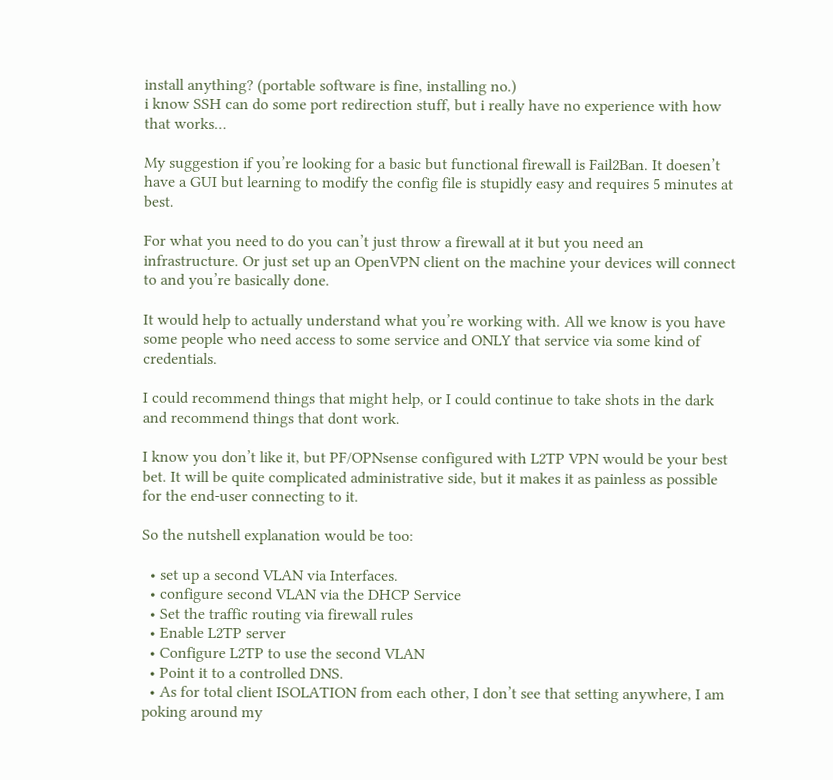install anything? (portable software is fine, installing no.)
i know SSH can do some port redirection stuff, but i really have no experience with how that works…

My suggestion if you’re looking for a basic but functional firewall is Fail2Ban. It doesen’t have a GUI but learning to modify the config file is stupidly easy and requires 5 minutes at best.

For what you need to do you can’t just throw a firewall at it but you need an infrastructure. Or just set up an OpenVPN client on the machine your devices will connect to and you’re basically done.

It would help to actually understand what you’re working with. All we know is you have some people who need access to some service and ONLY that service via some kind of credentials.

I could recommend things that might help, or I could continue to take shots in the dark and recommend things that dont work.

I know you don’t like it, but PF/OPNsense configured with L2TP VPN would be your best bet. It will be quite complicated administrative side, but it makes it as painless as possible for the end-user connecting to it.

So the nutshell explanation would be too:

  • set up a second VLAN via Interfaces.
  • configure second VLAN via the DHCP Service
  • Set the traffic routing via firewall rules
  • Enable L2TP server
  • Configure L2TP to use the second VLAN
  • Point it to a controlled DNS.
  • As for total client ISOLATION from each other, I don’t see that setting anywhere, I am poking around my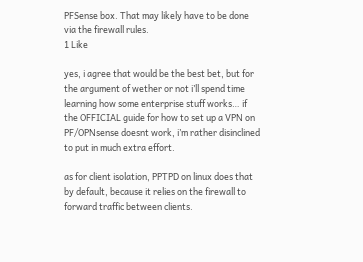PFSense box. That may likely have to be done via the firewall rules.
1 Like

yes, i agree that would be the best bet, but for the argument of wether or not i’ll spend time learning how some enterprise stuff works… if the OFFICIAL guide for how to set up a VPN on PF/OPNsense doesnt work, i’m rather disinclined to put in much extra effort.

as for client isolation, PPTPD on linux does that by default, because it relies on the firewall to forward traffic between clients.